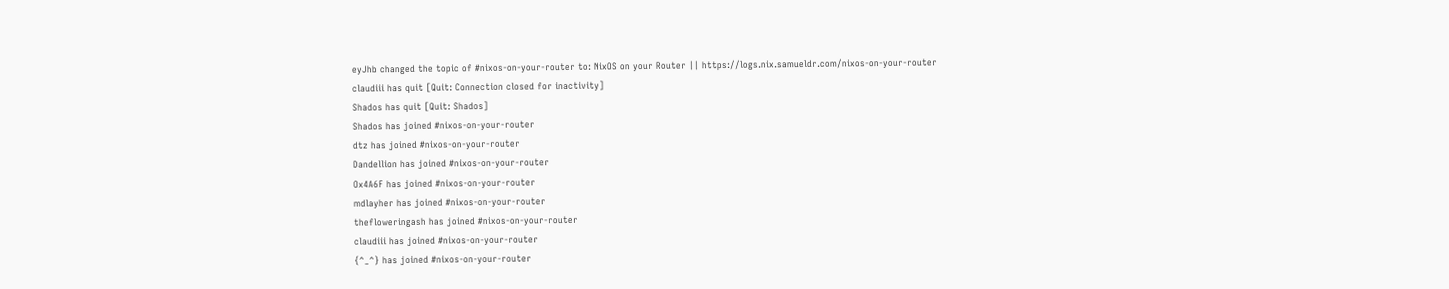eyJhb changed the topic of #nixos-on-your-router to: NixOS on your Router || https://logs.nix.samueldr.com/nixos-on-your-router
claudiii has quit [Quit: Connection closed for inactivity]
Shados has quit [Quit: Shados]
Shados has joined #nixos-on-your-router
dtz has joined #nixos-on-your-router
Dandellion has joined #nixos-on-your-router
Ox4A6F has joined #nixos-on-your-router
mdlayher has joined #nixos-on-your-router
thefloweringash has joined #nixos-on-your-router
claudiii has joined #nixos-on-your-router
{^_^} has joined #nixos-on-your-router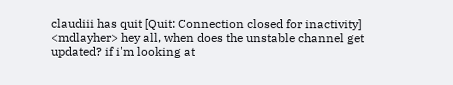claudiii has quit [Quit: Connection closed for inactivity]
<mdlayher> hey all, when does the unstable channel get updated? if i'm looking at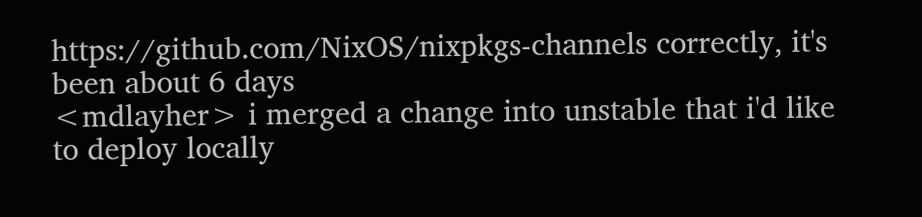https://github.com/NixOS/nixpkgs-channels correctly, it's been about 6 days
<mdlayher> i merged a change into unstable that i'd like to deploy locally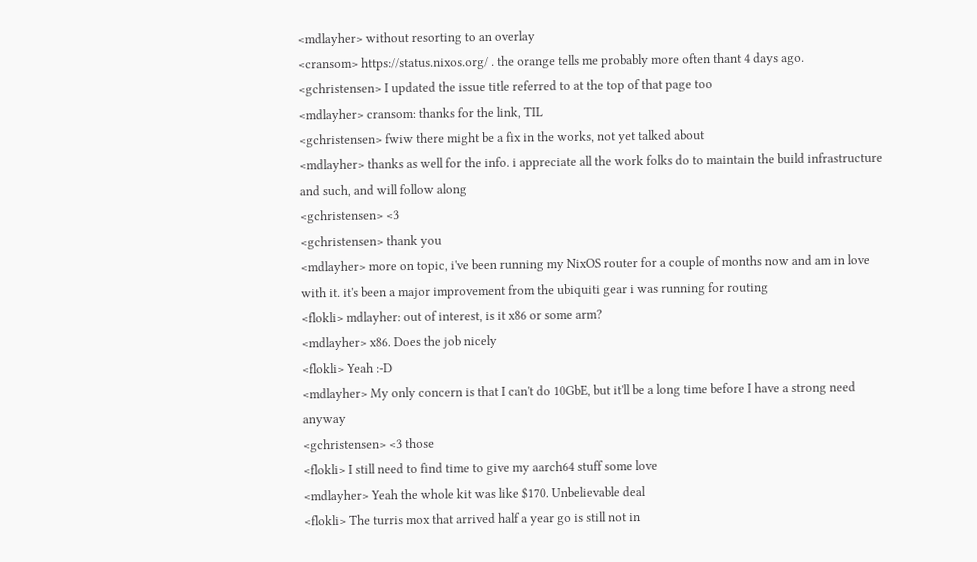<mdlayher> without resorting to an overlay
<cransom> https://status.nixos.org/ . the orange tells me probably more often thant 4 days ago.
<gchristensen> I updated the issue title referred to at the top of that page too
<mdlayher> cransom: thanks for the link, TIL
<gchristensen> fwiw there might be a fix in the works, not yet talked about
<mdlayher> thanks as well for the info. i appreciate all the work folks do to maintain the build infrastructure and such, and will follow along
<gchristensen> <3
<gchristensen> thank you
<mdlayher> more on topic, i've been running my NixOS router for a couple of months now and am in love with it. it's been a major improvement from the ubiquiti gear i was running for routing
<flokli> mdlayher: out of interest, is it x86 or some arm?
<mdlayher> x86. Does the job nicely
<flokli> Yeah :-D
<mdlayher> My only concern is that I can't do 10GbE, but it'll be a long time before I have a strong need anyway
<gchristensen> <3 those
<flokli> I still need to find time to give my aarch64 stuff some love
<mdlayher> Yeah the whole kit was like $170. Unbelievable deal
<flokli> The turris mox that arrived half a year go is still not in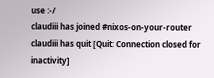use :-/
claudiii has joined #nixos-on-your-router
claudiii has quit [Quit: Connection closed for inactivity]